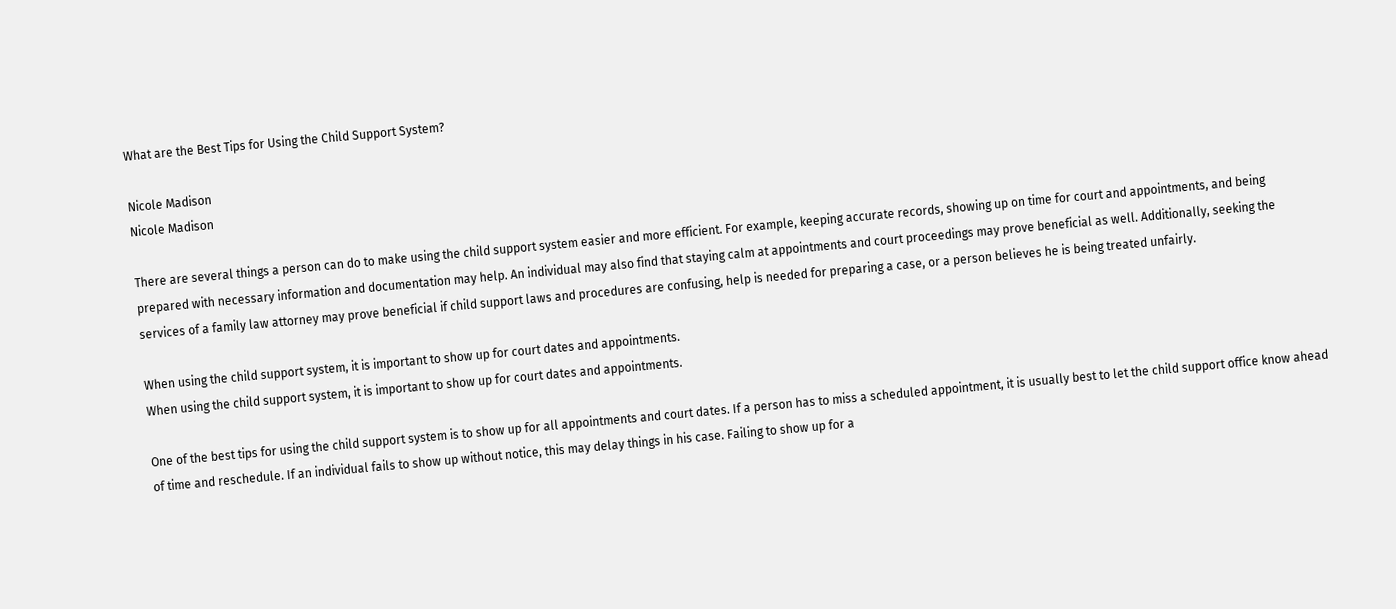What are the Best Tips for Using the Child Support System?

Nicole Madison
Nicole Madison

There are several things a person can do to make using the child support system easier and more efficient. For example, keeping accurate records, showing up on time for court and appointments, and being prepared with necessary information and documentation may help. An individual may also find that staying calm at appointments and court proceedings may prove beneficial as well. Additionally, seeking the services of a family law attorney may prove beneficial if child support laws and procedures are confusing, help is needed for preparing a case, or a person believes he is being treated unfairly.

When using the child support system, it is important to show up for court dates and appointments.
When using the child support system, it is important to show up for court dates and appointments.

One of the best tips for using the child support system is to show up for all appointments and court dates. If a person has to miss a scheduled appointment, it is usually best to let the child support office know ahead of time and reschedule. If an individual fails to show up without notice, this may delay things in his case. Failing to show up for a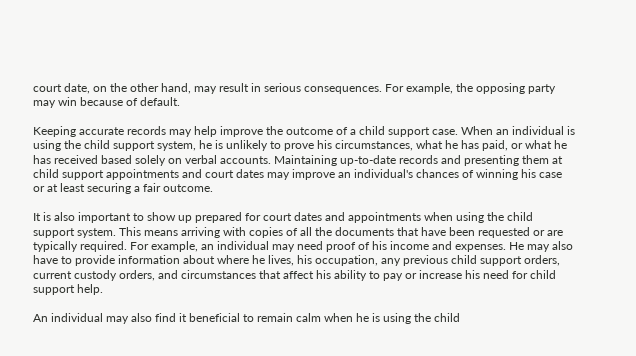court date, on the other hand, may result in serious consequences. For example, the opposing party may win because of default.

Keeping accurate records may help improve the outcome of a child support case. When an individual is using the child support system, he is unlikely to prove his circumstances, what he has paid, or what he has received based solely on verbal accounts. Maintaining up-to-date records and presenting them at child support appointments and court dates may improve an individual's chances of winning his case or at least securing a fair outcome.

It is also important to show up prepared for court dates and appointments when using the child support system. This means arriving with copies of all the documents that have been requested or are typically required. For example, an individual may need proof of his income and expenses. He may also have to provide information about where he lives, his occupation, any previous child support orders, current custody orders, and circumstances that affect his ability to pay or increase his need for child support help.

An individual may also find it beneficial to remain calm when he is using the child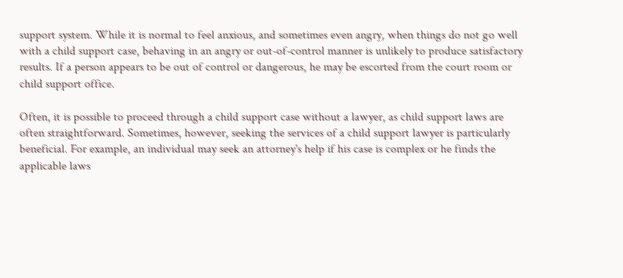support system. While it is normal to feel anxious, and sometimes even angry, when things do not go well with a child support case, behaving in an angry or out-of-control manner is unlikely to produce satisfactory results. If a person appears to be out of control or dangerous, he may be escorted from the court room or child support office.

Often, it is possible to proceed through a child support case without a lawyer, as child support laws are often straightforward. Sometimes, however, seeking the services of a child support lawyer is particularly beneficial. For example, an individual may seek an attorney's help if his case is complex or he finds the applicable laws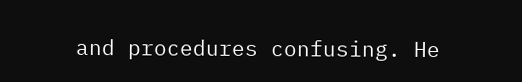and procedures confusing. He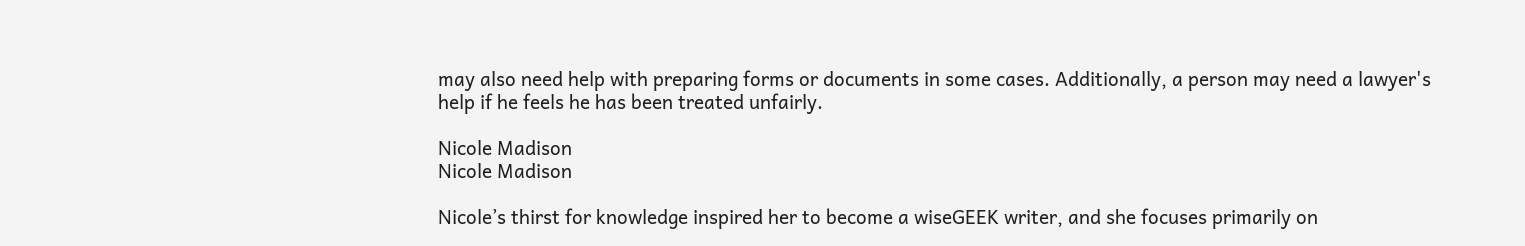may also need help with preparing forms or documents in some cases. Additionally, a person may need a lawyer's help if he feels he has been treated unfairly.

Nicole Madison
Nicole Madison

Nicole’s thirst for knowledge inspired her to become a wiseGEEK writer, and she focuses primarily on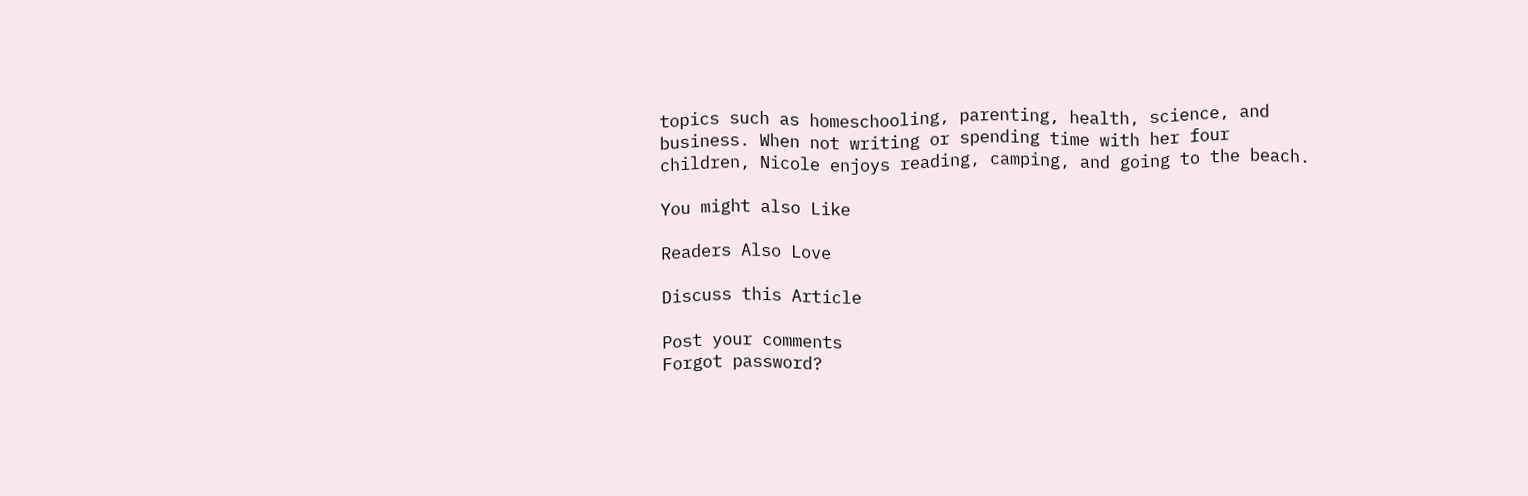topics such as homeschooling, parenting, health, science, and business. When not writing or spending time with her four children, Nicole enjoys reading, camping, and going to the beach.

You might also Like

Readers Also Love

Discuss this Article

Post your comments
Forgot password?